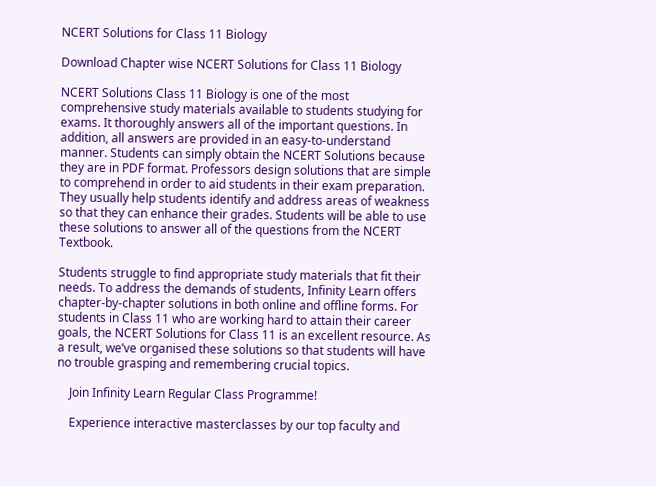NCERT Solutions for Class 11 Biology

Download Chapter wise NCERT Solutions for Class 11 Biology

NCERT Solutions Class 11 Biology is one of the most comprehensive study materials available to students studying for exams. It thoroughly answers all of the important questions. In addition, all answers are provided in an easy-to-understand manner. Students can simply obtain the NCERT Solutions because they are in PDF format. Professors design solutions that are simple to comprehend in order to aid students in their exam preparation. They usually help students identify and address areas of weakness so that they can enhance their grades. Students will be able to use these solutions to answer all of the questions from the NCERT Textbook.

Students struggle to find appropriate study materials that fit their needs. To address the demands of students, Infinity Learn offers chapter-by-chapter solutions in both online and offline forms. For students in Class 11 who are working hard to attain their career goals, the NCERT Solutions for Class 11 is an excellent resource. As a result, we’ve organised these solutions so that students will have no trouble grasping and remembering crucial topics.

    Join Infinity Learn Regular Class Programme!

    Experience interactive masterclasses by our top faculty and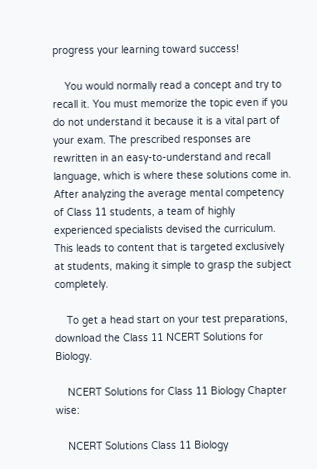progress your learning toward success!

    You would normally read a concept and try to recall it. You must memorize the topic even if you do not understand it because it is a vital part of your exam. The prescribed responses are rewritten in an easy-to-understand and recall language, which is where these solutions come in. After analyzing the average mental competency of Class 11 students, a team of highly experienced specialists devised the curriculum. This leads to content that is targeted exclusively at students, making it simple to grasp the subject completely.

    To get a head start on your test preparations, download the Class 11 NCERT Solutions for Biology.

    NCERT Solutions for Class 11 Biology Chapter wise:

    NCERT Solutions Class 11 Biology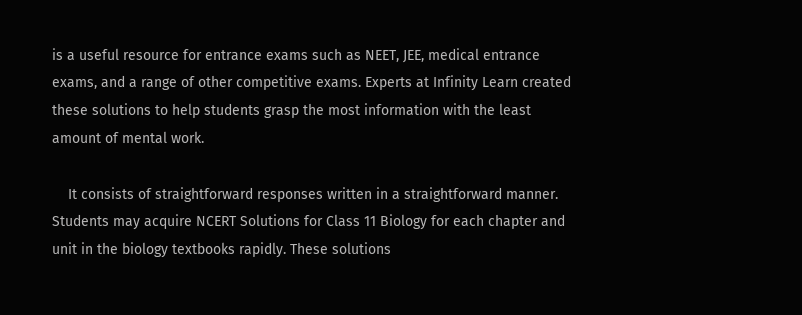is a useful resource for entrance exams such as NEET, JEE, medical entrance exams, and a range of other competitive exams. Experts at Infinity Learn created these solutions to help students grasp the most information with the least amount of mental work.

    It consists of straightforward responses written in a straightforward manner. Students may acquire NCERT Solutions for Class 11 Biology for each chapter and unit in the biology textbooks rapidly. These solutions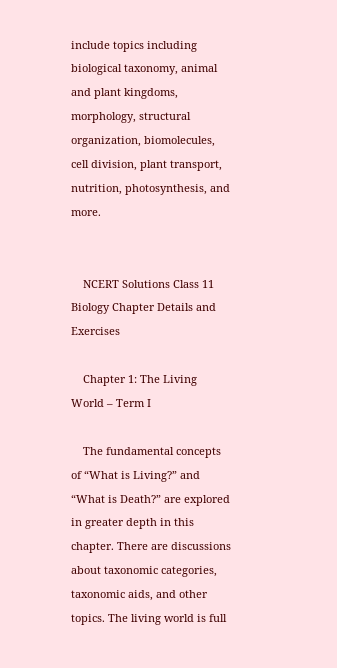include topics including biological taxonomy, animal and plant kingdoms, morphology, structural organization, biomolecules, cell division, plant transport, nutrition, photosynthesis, and more.


    NCERT Solutions Class 11 Biology Chapter Details and Exercises

    Chapter 1: The Living World – Term I

    The fundamental concepts of “What is Living?” and “What is Death?” are explored in greater depth in this chapter. There are discussions about taxonomic categories, taxonomic aids, and other topics. The living world is full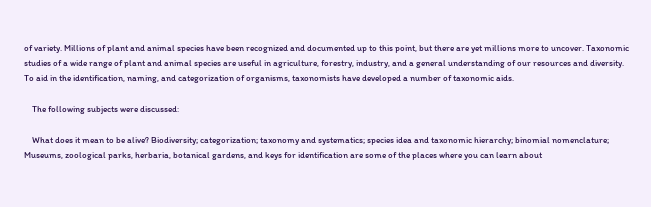of variety. Millions of plant and animal species have been recognized and documented up to this point, but there are yet millions more to uncover. Taxonomic studies of a wide range of plant and animal species are useful in agriculture, forestry, industry, and a general understanding of our resources and diversity. To aid in the identification, naming, and categorization of organisms, taxonomists have developed a number of taxonomic aids.

    The following subjects were discussed:

    What does it mean to be alive? Biodiversity; categorization; taxonomy and systematics; species idea and taxonomic hierarchy; binomial nomenclature; Museums, zoological parks, herbaria, botanical gardens, and keys for identification are some of the places where you can learn about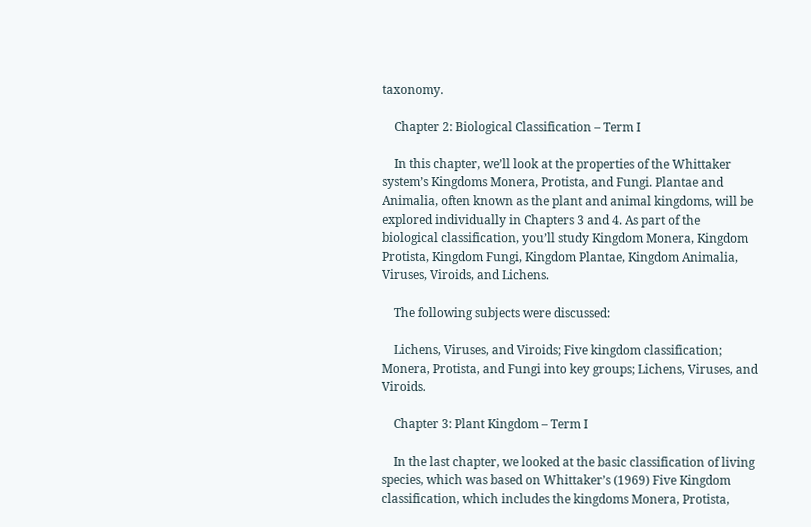taxonomy.

    Chapter 2: Biological Classification – Term I

    In this chapter, we’ll look at the properties of the Whittaker system’s Kingdoms Monera, Protista, and Fungi. Plantae and Animalia, often known as the plant and animal kingdoms, will be explored individually in Chapters 3 and 4. As part of the biological classification, you’ll study Kingdom Monera, Kingdom Protista, Kingdom Fungi, Kingdom Plantae, Kingdom Animalia, Viruses, Viroids, and Lichens.

    The following subjects were discussed:

    Lichens, Viruses, and Viroids; Five kingdom classification; Monera, Protista, and Fungi into key groups; Lichens, Viruses, and Viroids.

    Chapter 3: Plant Kingdom – Term I

    In the last chapter, we looked at the basic classification of living species, which was based on Whittaker’s (1969) Five Kingdom classification, which includes the kingdoms Monera, Protista,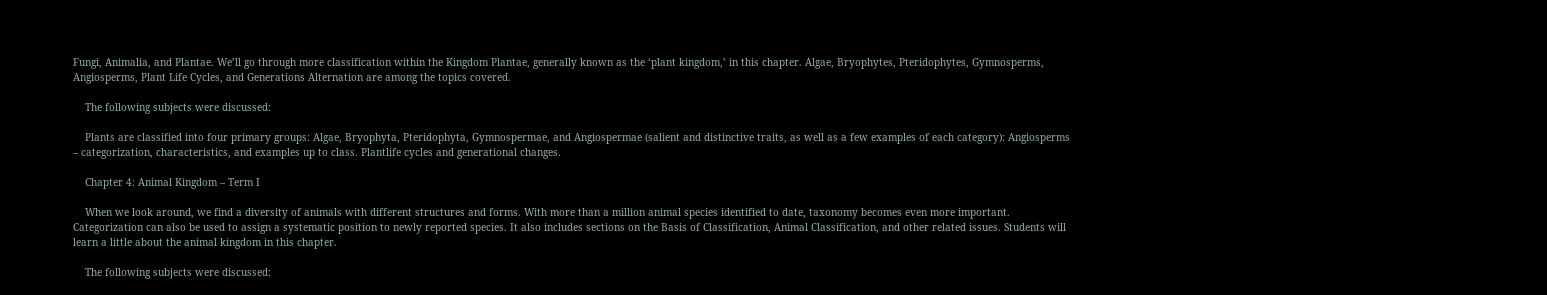Fungi, Animalia, and Plantae. We’ll go through more classification within the Kingdom Plantae, generally known as the ‘plant kingdom,’ in this chapter. Algae, Bryophytes, Pteridophytes, Gymnosperms, Angiosperms, Plant Life Cycles, and Generations Alternation are among the topics covered.

    The following subjects were discussed:

    Plants are classified into four primary groups: Algae, Bryophyta, Pteridophyta, Gymnospermae, and Angiospermae (salient and distinctive traits, as well as a few examples of each category): Angiosperms – categorization, characteristics, and examples up to class. Plantlife cycles and generational changes.

    Chapter 4: Animal Kingdom – Term I

    When we look around, we find a diversity of animals with different structures and forms. With more than a million animal species identified to date, taxonomy becomes even more important. Categorization can also be used to assign a systematic position to newly reported species. It also includes sections on the Basis of Classification, Animal Classification, and other related issues. Students will learn a little about the animal kingdom in this chapter.

    The following subjects were discussed: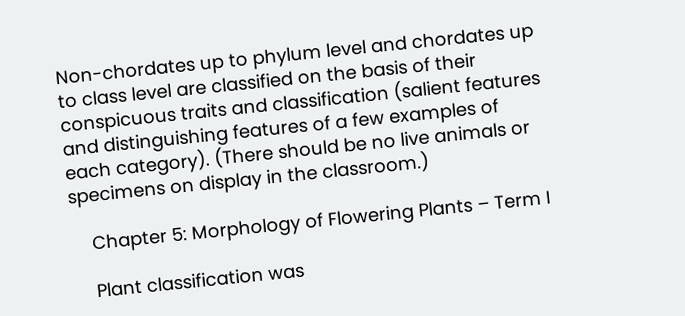Non-chordates up to phylum level and chordates up to class level are classified on the basis of their conspicuous traits and classification (salient features and distinguishing features of a few examples of each category). (There should be no live animals or specimens on display in the classroom.)

    Chapter 5: Morphology of Flowering Plants – Term I

    Plant classification was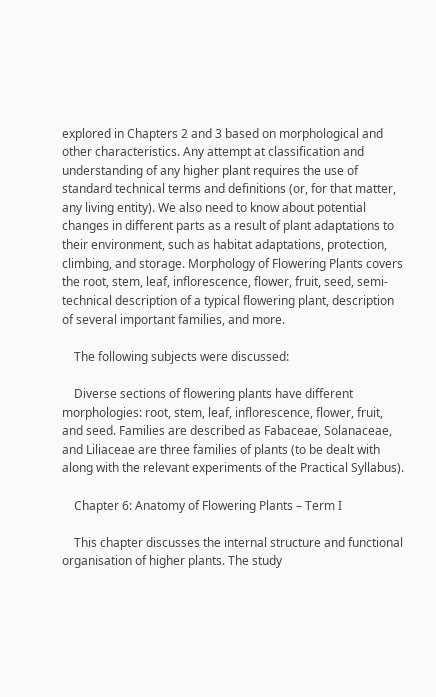explored in Chapters 2 and 3 based on morphological and other characteristics. Any attempt at classification and understanding of any higher plant requires the use of standard technical terms and definitions (or, for that matter, any living entity). We also need to know about potential changes in different parts as a result of plant adaptations to their environment, such as habitat adaptations, protection, climbing, and storage. Morphology of Flowering Plants covers the root, stem, leaf, inflorescence, flower, fruit, seed, semi-technical description of a typical flowering plant, description of several important families, and more.

    The following subjects were discussed:

    Diverse sections of flowering plants have different morphologies: root, stem, leaf, inflorescence, flower, fruit, and seed. Families are described as Fabaceae, Solanaceae, and Liliaceae are three families of plants (to be dealt with along with the relevant experiments of the Practical Syllabus).

    Chapter 6: Anatomy of Flowering Plants – Term I

    This chapter discusses the internal structure and functional organisation of higher plants. The study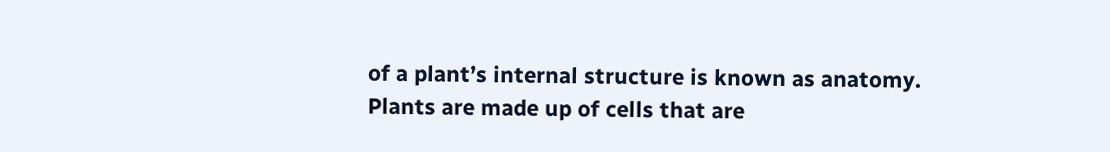of a plant’s internal structure is known as anatomy. Plants are made up of cells that are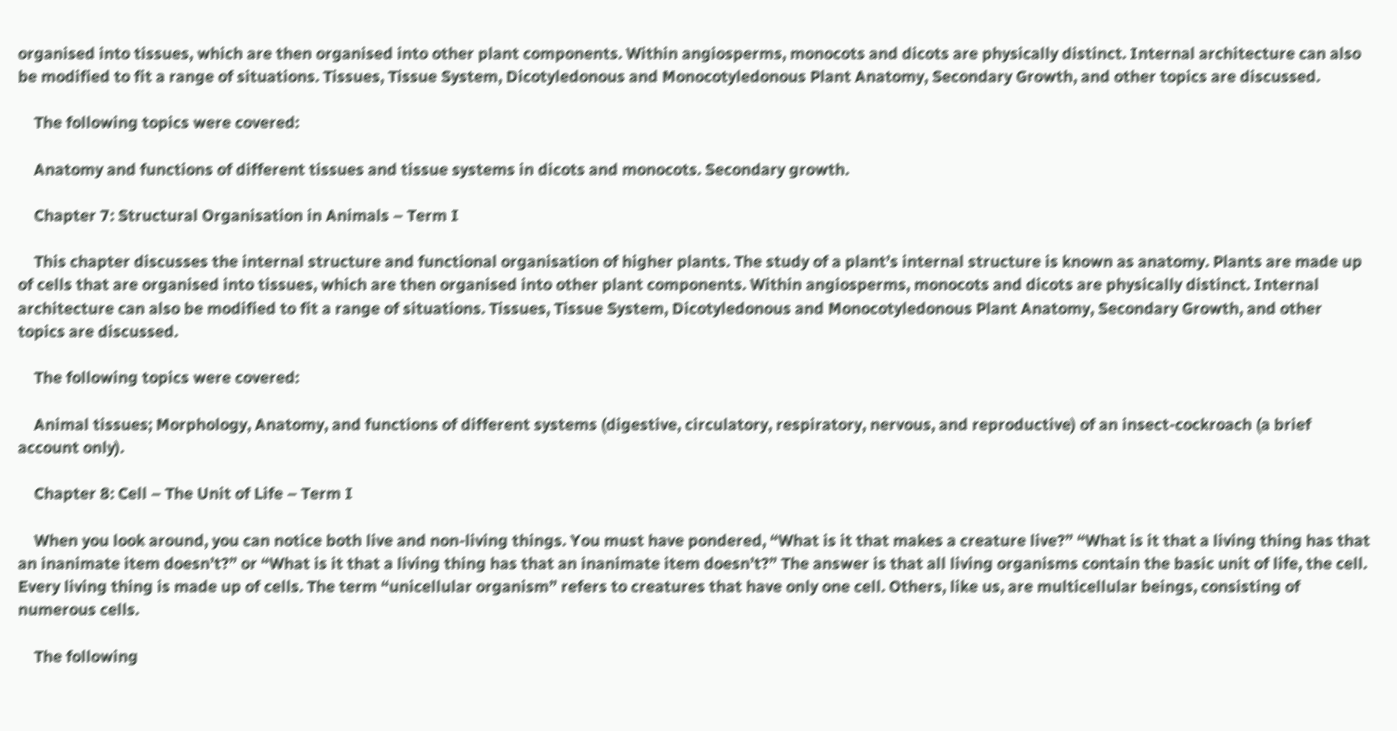organised into tissues, which are then organised into other plant components. Within angiosperms, monocots and dicots are physically distinct. Internal architecture can also be modified to fit a range of situations. Tissues, Tissue System, Dicotyledonous and Monocotyledonous Plant Anatomy, Secondary Growth, and other topics are discussed.

    The following topics were covered:

    Anatomy and functions of different tissues and tissue systems in dicots and monocots. Secondary growth.

    Chapter 7: Structural Organisation in Animals – Term I

    This chapter discusses the internal structure and functional organisation of higher plants. The study of a plant’s internal structure is known as anatomy. Plants are made up of cells that are organised into tissues, which are then organised into other plant components. Within angiosperms, monocots and dicots are physically distinct. Internal architecture can also be modified to fit a range of situations. Tissues, Tissue System, Dicotyledonous and Monocotyledonous Plant Anatomy, Secondary Growth, and other topics are discussed.

    The following topics were covered:

    Animal tissues; Morphology, Anatomy, and functions of different systems (digestive, circulatory, respiratory, nervous, and reproductive) of an insect-cockroach (a brief account only).

    Chapter 8: Cell – The Unit of Life – Term I

    When you look around, you can notice both live and non-living things. You must have pondered, “What is it that makes a creature live?” “What is it that a living thing has that an inanimate item doesn’t?” or “What is it that a living thing has that an inanimate item doesn’t?” The answer is that all living organisms contain the basic unit of life, the cell. Every living thing is made up of cells. The term “unicellular organism” refers to creatures that have only one cell. Others, like us, are multicellular beings, consisting of numerous cells.

    The following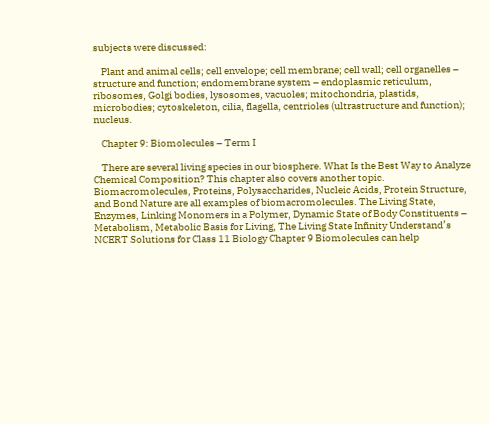subjects were discussed:

    Plant and animal cells; cell envelope; cell membrane; cell wall; cell organelles – structure and function; endomembrane system – endoplasmic reticulum, ribosomes, Golgi bodies, lysosomes, vacuoles; mitochondria, plastids, microbodies; cytoskeleton, cilia, flagella, centrioles (ultrastructure and function); nucleus.

    Chapter 9: Biomolecules – Term I

    There are several living species in our biosphere. What Is the Best Way to Analyze Chemical Composition? This chapter also covers another topic. Biomacromolecules, Proteins, Polysaccharides, Nucleic Acids, Protein Structure, and Bond Nature are all examples of biomacromolecules. The Living State, Enzymes, Linking Monomers in a Polymer, Dynamic State of Body Constituents – Metabolism, Metabolic Basis for Living, The Living State Infinity Understand’s NCERT Solutions for Class 11 Biology Chapter 9 Biomolecules can help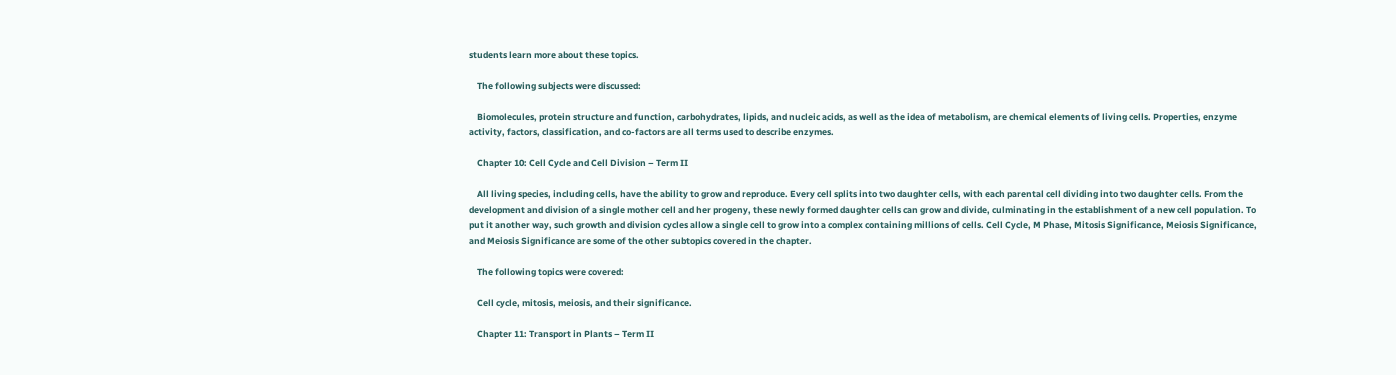students learn more about these topics.

    The following subjects were discussed:

    Biomolecules, protein structure and function, carbohydrates, lipids, and nucleic acids, as well as the idea of metabolism, are chemical elements of living cells. Properties, enzyme activity, factors, classification, and co-factors are all terms used to describe enzymes.

    Chapter 10: Cell Cycle and Cell Division – Term II

    All living species, including cells, have the ability to grow and reproduce. Every cell splits into two daughter cells, with each parental cell dividing into two daughter cells. From the development and division of a single mother cell and her progeny, these newly formed daughter cells can grow and divide, culminating in the establishment of a new cell population. To put it another way, such growth and division cycles allow a single cell to grow into a complex containing millions of cells. Cell Cycle, M Phase, Mitosis Significance, Meiosis Significance, and Meiosis Significance are some of the other subtopics covered in the chapter.

    The following topics were covered:

    Cell cycle, mitosis, meiosis, and their significance.

    Chapter 11: Transport in Plants – Term II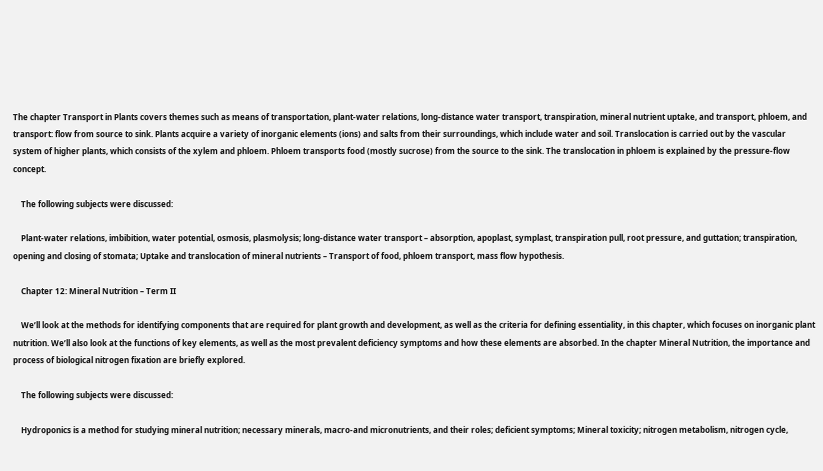The chapter Transport in Plants covers themes such as means of transportation, plant-water relations, long-distance water transport, transpiration, mineral nutrient uptake, and transport, phloem, and transport: flow from source to sink. Plants acquire a variety of inorganic elements (ions) and salts from their surroundings, which include water and soil. Translocation is carried out by the vascular system of higher plants, which consists of the xylem and phloem. Phloem transports food (mostly sucrose) from the source to the sink. The translocation in phloem is explained by the pressure-flow concept.

    The following subjects were discussed:

    Plant-water relations, imbibition, water potential, osmosis, plasmolysis; long-distance water transport – absorption, apoplast, symplast, transpiration pull, root pressure, and guttation; transpiration, opening and closing of stomata; Uptake and translocation of mineral nutrients – Transport of food, phloem transport, mass flow hypothesis.

    Chapter 12: Mineral Nutrition – Term II

    We’ll look at the methods for identifying components that are required for plant growth and development, as well as the criteria for defining essentiality, in this chapter, which focuses on inorganic plant nutrition. We’ll also look at the functions of key elements, as well as the most prevalent deficiency symptoms and how these elements are absorbed. In the chapter Mineral Nutrition, the importance and process of biological nitrogen fixation are briefly explored.

    The following subjects were discussed:

    Hydroponics is a method for studying mineral nutrition; necessary minerals, macro-and micronutrients, and their roles; deficient symptoms; Mineral toxicity; nitrogen metabolism, nitrogen cycle,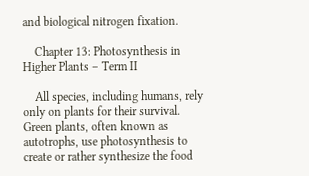and biological nitrogen fixation.

    Chapter 13: Photosynthesis in Higher Plants – Term II

    All species, including humans, rely only on plants for their survival. Green plants, often known as autotrophs, use photosynthesis to create or rather synthesize the food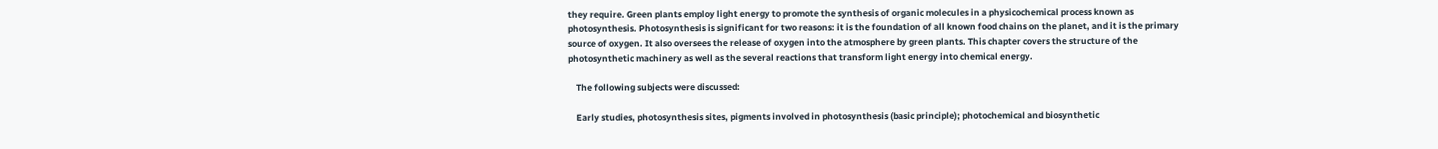they require. Green plants employ light energy to promote the synthesis of organic molecules in a physicochemical process known as photosynthesis. Photosynthesis is significant for two reasons: it is the foundation of all known food chains on the planet, and it is the primary source of oxygen. It also oversees the release of oxygen into the atmosphere by green plants. This chapter covers the structure of the photosynthetic machinery as well as the several reactions that transform light energy into chemical energy.

    The following subjects were discussed:

    Early studies, photosynthesis sites, pigments involved in photosynthesis (basic principle); photochemical and biosynthetic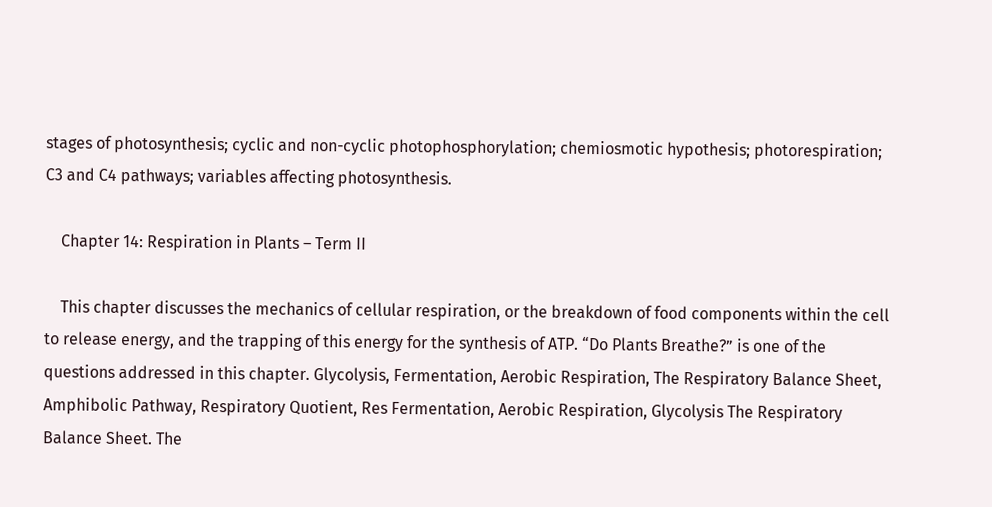stages of photosynthesis; cyclic and non-cyclic photophosphorylation; chemiosmotic hypothesis; photorespiration; C3 and C4 pathways; variables affecting photosynthesis.

    Chapter 14: Respiration in Plants – Term II

    This chapter discusses the mechanics of cellular respiration, or the breakdown of food components within the cell to release energy, and the trapping of this energy for the synthesis of ATP. “Do Plants Breathe?” is one of the questions addressed in this chapter. Glycolysis, Fermentation, Aerobic Respiration, The Respiratory Balance Sheet, Amphibolic Pathway, Respiratory Quotient, Res Fermentation, Aerobic Respiration, Glycolysis The Respiratory Balance Sheet. The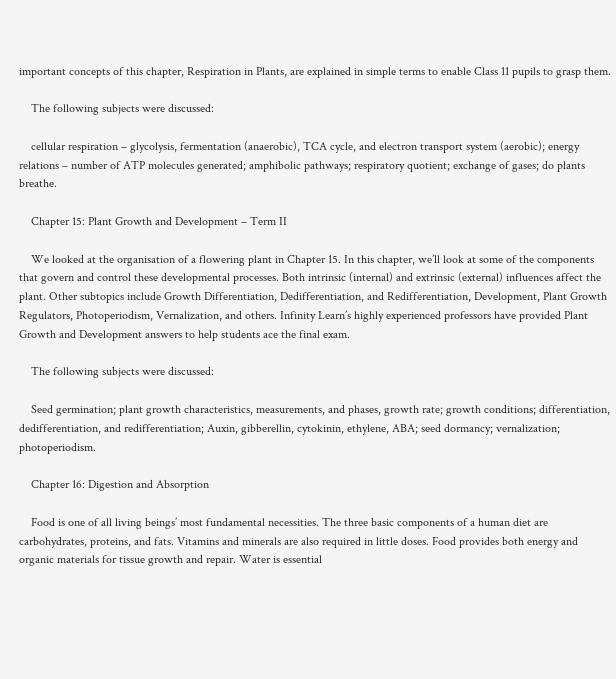important concepts of this chapter, Respiration in Plants, are explained in simple terms to enable Class 11 pupils to grasp them.

    The following subjects were discussed:

    cellular respiration – glycolysis, fermentation (anaerobic), TCA cycle, and electron transport system (aerobic); energy relations – number of ATP molecules generated; amphibolic pathways; respiratory quotient; exchange of gases; do plants breathe.

    Chapter 15: Plant Growth and Development – Term II

    We looked at the organisation of a flowering plant in Chapter 15. In this chapter, we’ll look at some of the components that govern and control these developmental processes. Both intrinsic (internal) and extrinsic (external) influences affect the plant. Other subtopics include Growth Differentiation, Dedifferentiation, and Redifferentiation, Development, Plant Growth Regulators, Photoperiodism, Vernalization, and others. Infinity Learn’s highly experienced professors have provided Plant Growth and Development answers to help students ace the final exam.

    The following subjects were discussed:

    Seed germination; plant growth characteristics, measurements, and phases, growth rate; growth conditions; differentiation, dedifferentiation, and redifferentiation; Auxin, gibberellin, cytokinin, ethylene, ABA; seed dormancy; vernalization; photoperiodism.

    Chapter 16: Digestion and Absorption

    Food is one of all living beings’ most fundamental necessities. The three basic components of a human diet are carbohydrates, proteins, and fats. Vitamins and minerals are also required in little doses. Food provides both energy and organic materials for tissue growth and repair. Water is essential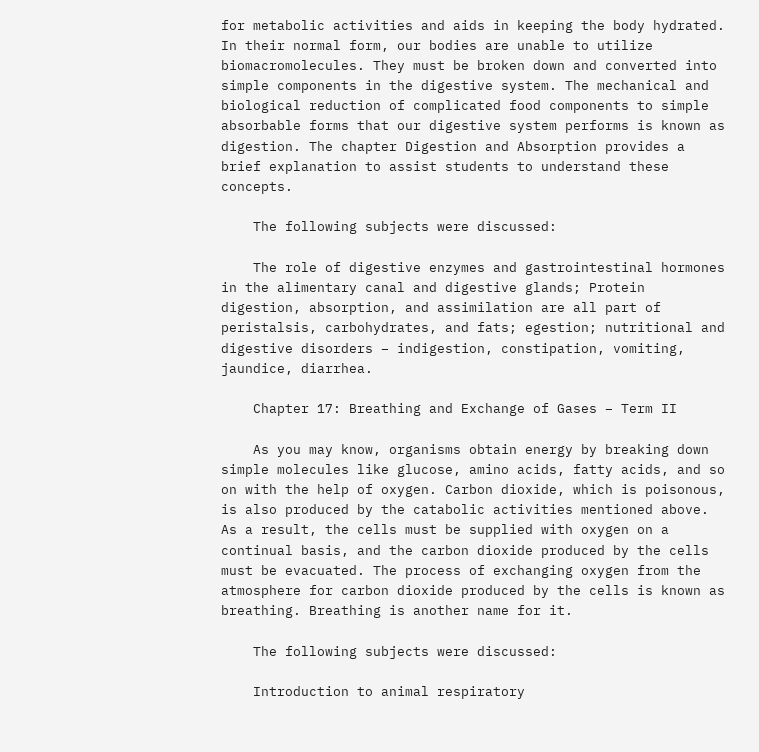for metabolic activities and aids in keeping the body hydrated. In their normal form, our bodies are unable to utilize biomacromolecules. They must be broken down and converted into simple components in the digestive system. The mechanical and biological reduction of complicated food components to simple absorbable forms that our digestive system performs is known as digestion. The chapter Digestion and Absorption provides a brief explanation to assist students to understand these concepts.

    The following subjects were discussed:

    The role of digestive enzymes and gastrointestinal hormones in the alimentary canal and digestive glands; Protein digestion, absorption, and assimilation are all part of peristalsis, carbohydrates, and fats; egestion; nutritional and digestive disorders – indigestion, constipation, vomiting, jaundice, diarrhea.

    Chapter 17: Breathing and Exchange of Gases – Term II

    As you may know, organisms obtain energy by breaking down simple molecules like glucose, amino acids, fatty acids, and so on with the help of oxygen. Carbon dioxide, which is poisonous, is also produced by the catabolic activities mentioned above. As a result, the cells must be supplied with oxygen on a continual basis, and the carbon dioxide produced by the cells must be evacuated. The process of exchanging oxygen from the atmosphere for carbon dioxide produced by the cells is known as breathing. Breathing is another name for it.

    The following subjects were discussed:

    Introduction to animal respiratory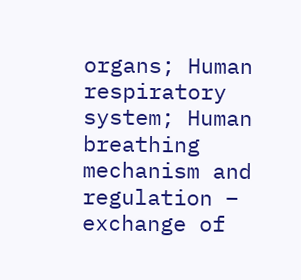organs; Human respiratory system; Human breathing mechanism and regulation – exchange of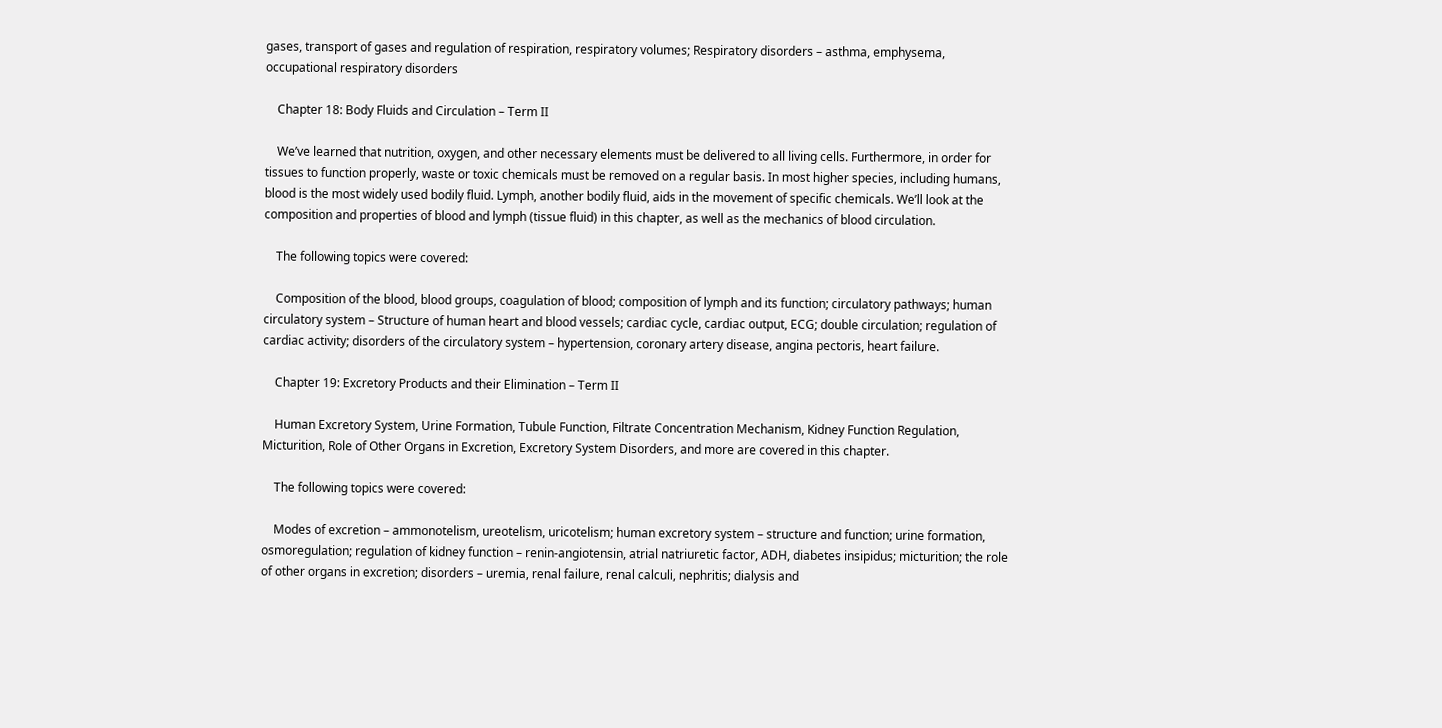gases, transport of gases and regulation of respiration, respiratory volumes; Respiratory disorders – asthma, emphysema, occupational respiratory disorders

    Chapter 18: Body Fluids and Circulation – Term II

    We’ve learned that nutrition, oxygen, and other necessary elements must be delivered to all living cells. Furthermore, in order for tissues to function properly, waste or toxic chemicals must be removed on a regular basis. In most higher species, including humans, blood is the most widely used bodily fluid. Lymph, another bodily fluid, aids in the movement of specific chemicals. We’ll look at the composition and properties of blood and lymph (tissue fluid) in this chapter, as well as the mechanics of blood circulation.

    The following topics were covered:

    Composition of the blood, blood groups, coagulation of blood; composition of lymph and its function; circulatory pathways; human circulatory system – Structure of human heart and blood vessels; cardiac cycle, cardiac output, ECG; double circulation; regulation of cardiac activity; disorders of the circulatory system – hypertension, coronary artery disease, angina pectoris, heart failure.

    Chapter 19: Excretory Products and their Elimination – Term II

    Human Excretory System, Urine Formation, Tubule Function, Filtrate Concentration Mechanism, Kidney Function Regulation, Micturition, Role of Other Organs in Excretion, Excretory System Disorders, and more are covered in this chapter.

    The following topics were covered:

    Modes of excretion – ammonotelism, ureotelism, uricotelism; human excretory system – structure and function; urine formation, osmoregulation; regulation of kidney function – renin-angiotensin, atrial natriuretic factor, ADH, diabetes insipidus; micturition; the role of other organs in excretion; disorders – uremia, renal failure, renal calculi, nephritis; dialysis and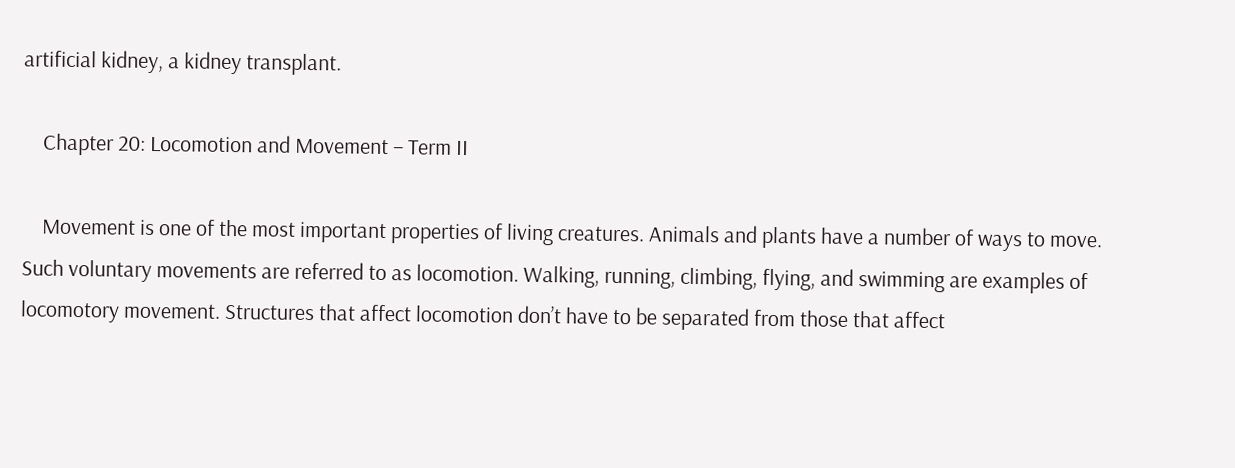artificial kidney, a kidney transplant.

    Chapter 20: Locomotion and Movement – Term II

    Movement is one of the most important properties of living creatures. Animals and plants have a number of ways to move. Such voluntary movements are referred to as locomotion. Walking, running, climbing, flying, and swimming are examples of locomotory movement. Structures that affect locomotion don’t have to be separated from those that affect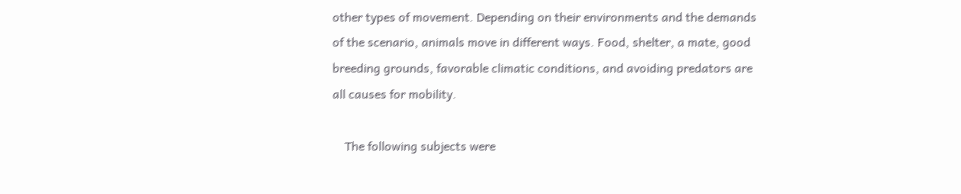other types of movement. Depending on their environments and the demands of the scenario, animals move in different ways. Food, shelter, a mate, good breeding grounds, favorable climatic conditions, and avoiding predators are all causes for mobility.

    The following subjects were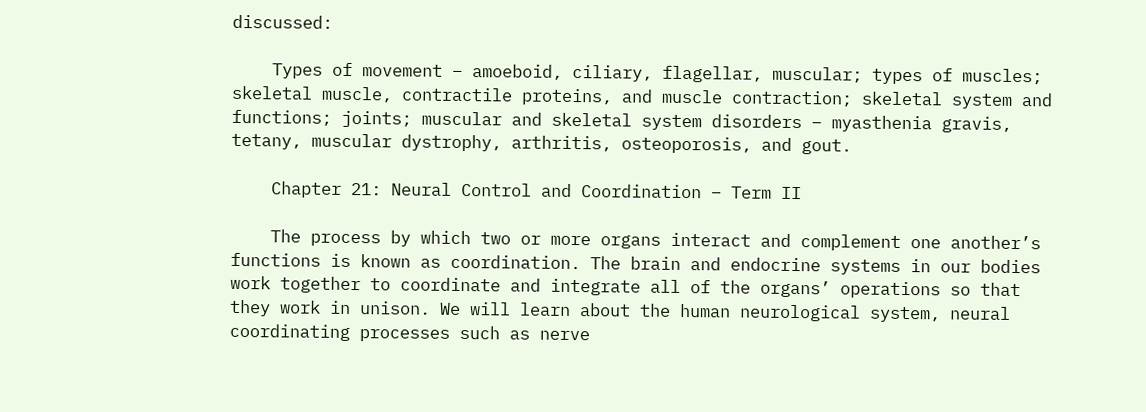discussed:

    Types of movement – amoeboid, ciliary, flagellar, muscular; types of muscles; skeletal muscle, contractile proteins, and muscle contraction; skeletal system and functions; joints; muscular and skeletal system disorders – myasthenia gravis, tetany, muscular dystrophy, arthritis, osteoporosis, and gout.

    Chapter 21: Neural Control and Coordination – Term II

    The process by which two or more organs interact and complement one another’s functions is known as coordination. The brain and endocrine systems in our bodies work together to coordinate and integrate all of the organs’ operations so that they work in unison. We will learn about the human neurological system, neural coordinating processes such as nerve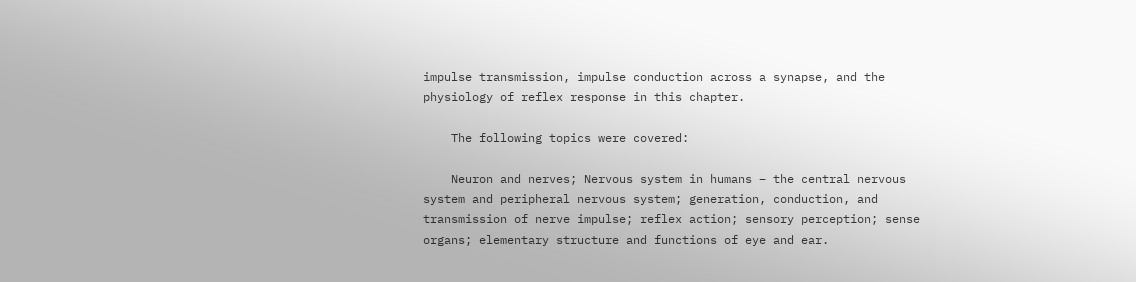impulse transmission, impulse conduction across a synapse, and the physiology of reflex response in this chapter.

    The following topics were covered:

    Neuron and nerves; Nervous system in humans – the central nervous system and peripheral nervous system; generation, conduction, and transmission of nerve impulse; reflex action; sensory perception; sense organs; elementary structure and functions of eye and ear.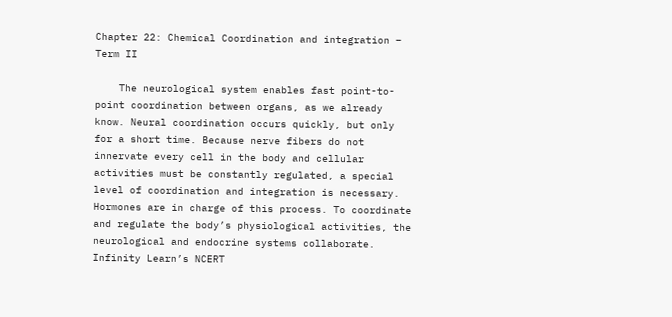Chapter 22: Chemical Coordination and integration – Term II

    The neurological system enables fast point-to-point coordination between organs, as we already know. Neural coordination occurs quickly, but only for a short time. Because nerve fibers do not innervate every cell in the body and cellular activities must be constantly regulated, a special level of coordination and integration is necessary. Hormones are in charge of this process. To coordinate and regulate the body’s physiological activities, the neurological and endocrine systems collaborate. Infinity Learn’s NCERT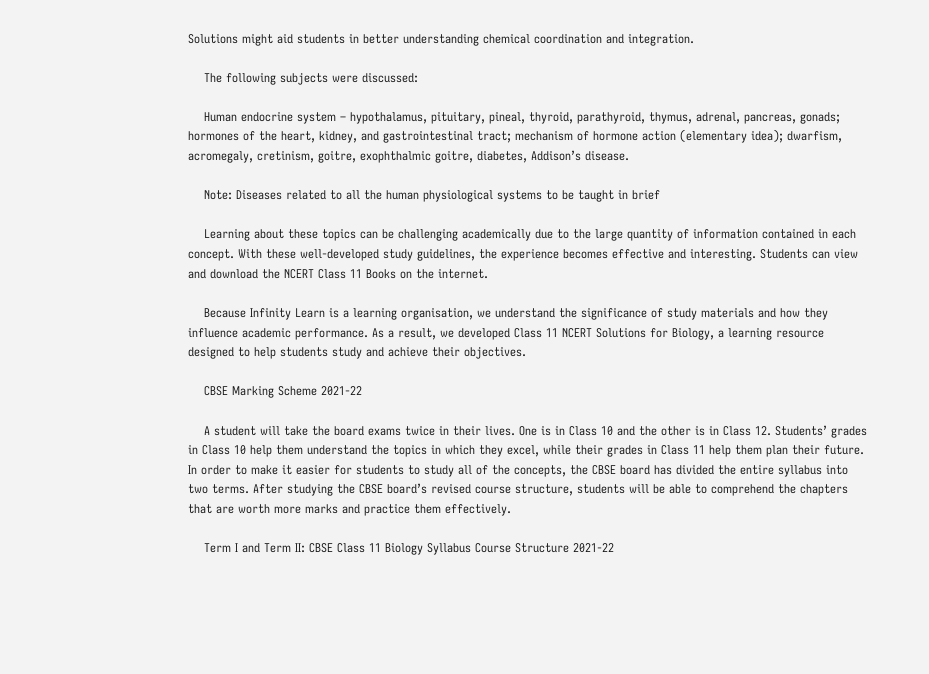Solutions might aid students in better understanding chemical coordination and integration.

    The following subjects were discussed:

    Human endocrine system – hypothalamus, pituitary, pineal, thyroid, parathyroid, thymus, adrenal, pancreas, gonads; hormones of the heart, kidney, and gastrointestinal tract; mechanism of hormone action (elementary idea); dwarfism, acromegaly, cretinism, goitre, exophthalmic goitre, diabetes, Addison’s disease.

    Note: Diseases related to all the human physiological systems to be taught in brief

    Learning about these topics can be challenging academically due to the large quantity of information contained in each concept. With these well-developed study guidelines, the experience becomes effective and interesting. Students can view and download the NCERT Class 11 Books on the internet.

    Because Infinity Learn is a learning organisation, we understand the significance of study materials and how they influence academic performance. As a result, we developed Class 11 NCERT Solutions for Biology, a learning resource designed to help students study and achieve their objectives.

    CBSE Marking Scheme 2021-22

    A student will take the board exams twice in their lives. One is in Class 10 and the other is in Class 12. Students’ grades in Class 10 help them understand the topics in which they excel, while their grades in Class 11 help them plan their future. In order to make it easier for students to study all of the concepts, the CBSE board has divided the entire syllabus into two terms. After studying the CBSE board’s revised course structure, students will be able to comprehend the chapters that are worth more marks and practice them effectively.

    Term I and Term II: CBSE Class 11 Biology Syllabus Course Structure 2021-22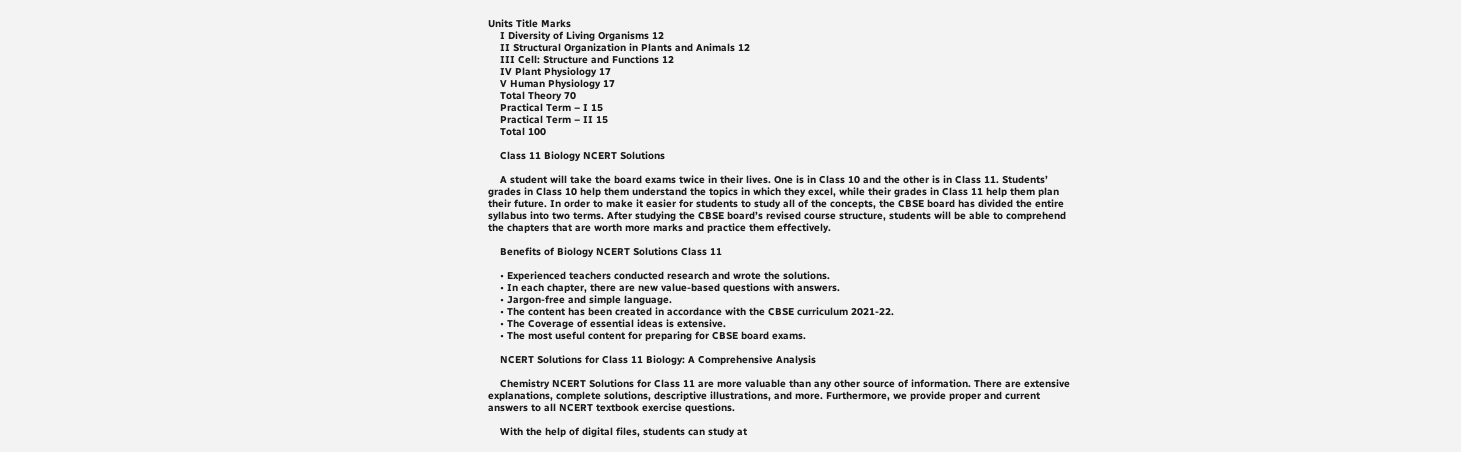Units Title Marks
    I Diversity of Living Organisms 12
    II Structural Organization in Plants and Animals 12
    III Cell: Structure and Functions 12
    IV Plant Physiology 17
    V Human Physiology 17
    Total Theory 70
    Practical Term – I 15
    Practical Term – II 15
    Total 100

    Class 11 Biology NCERT Solutions

    A student will take the board exams twice in their lives. One is in Class 10 and the other is in Class 11. Students’ grades in Class 10 help them understand the topics in which they excel, while their grades in Class 11 help them plan their future. In order to make it easier for students to study all of the concepts, the CBSE board has divided the entire syllabus into two terms. After studying the CBSE board’s revised course structure, students will be able to comprehend the chapters that are worth more marks and practice them effectively.

    Benefits of Biology NCERT Solutions Class 11

    • Experienced teachers conducted research and wrote the solutions.
    • In each chapter, there are new value-based questions with answers.
    • Jargon-free and simple language.
    • The content has been created in accordance with the CBSE curriculum 2021-22.
    • The Coverage of essential ideas is extensive.
    • The most useful content for preparing for CBSE board exams.

    NCERT Solutions for Class 11 Biology: A Comprehensive Analysis

    Chemistry NCERT Solutions for Class 11 are more valuable than any other source of information. There are extensive explanations, complete solutions, descriptive illustrations, and more. Furthermore, we provide proper and current answers to all NCERT textbook exercise questions.

    With the help of digital files, students can study at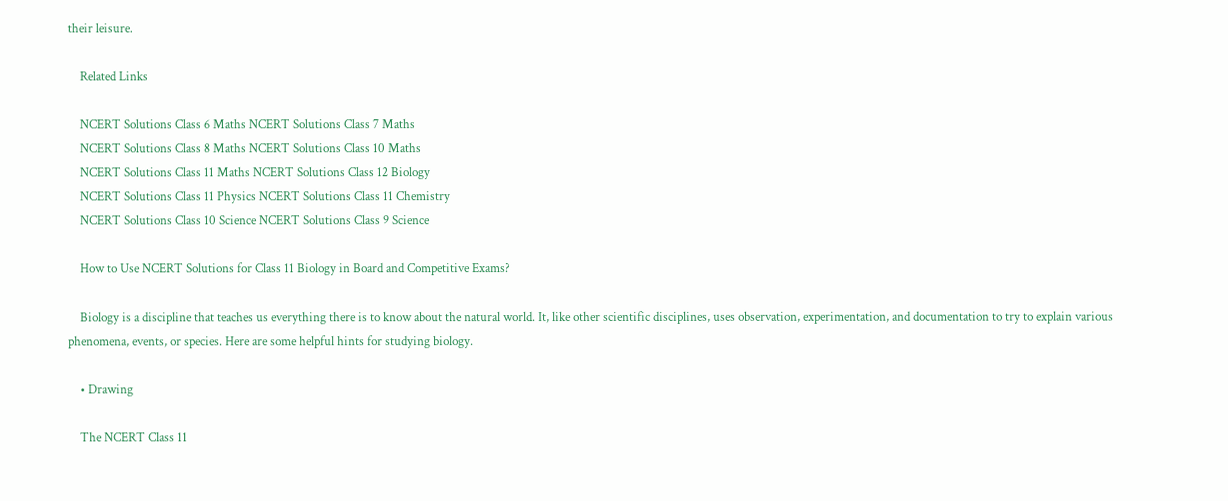their leisure.

    Related Links

    NCERT Solutions Class 6 Maths NCERT Solutions Class 7 Maths
    NCERT Solutions Class 8 Maths NCERT Solutions Class 10 Maths
    NCERT Solutions Class 11 Maths NCERT Solutions Class 12 Biology
    NCERT Solutions Class 11 Physics NCERT Solutions Class 11 Chemistry
    NCERT Solutions Class 10 Science NCERT Solutions Class 9 Science

    How to Use NCERT Solutions for Class 11 Biology in Board and Competitive Exams?

    Biology is a discipline that teaches us everything there is to know about the natural world. It, like other scientific disciplines, uses observation, experimentation, and documentation to try to explain various phenomena, events, or species. Here are some helpful hints for studying biology.

    • Drawing

    The NCERT Class 11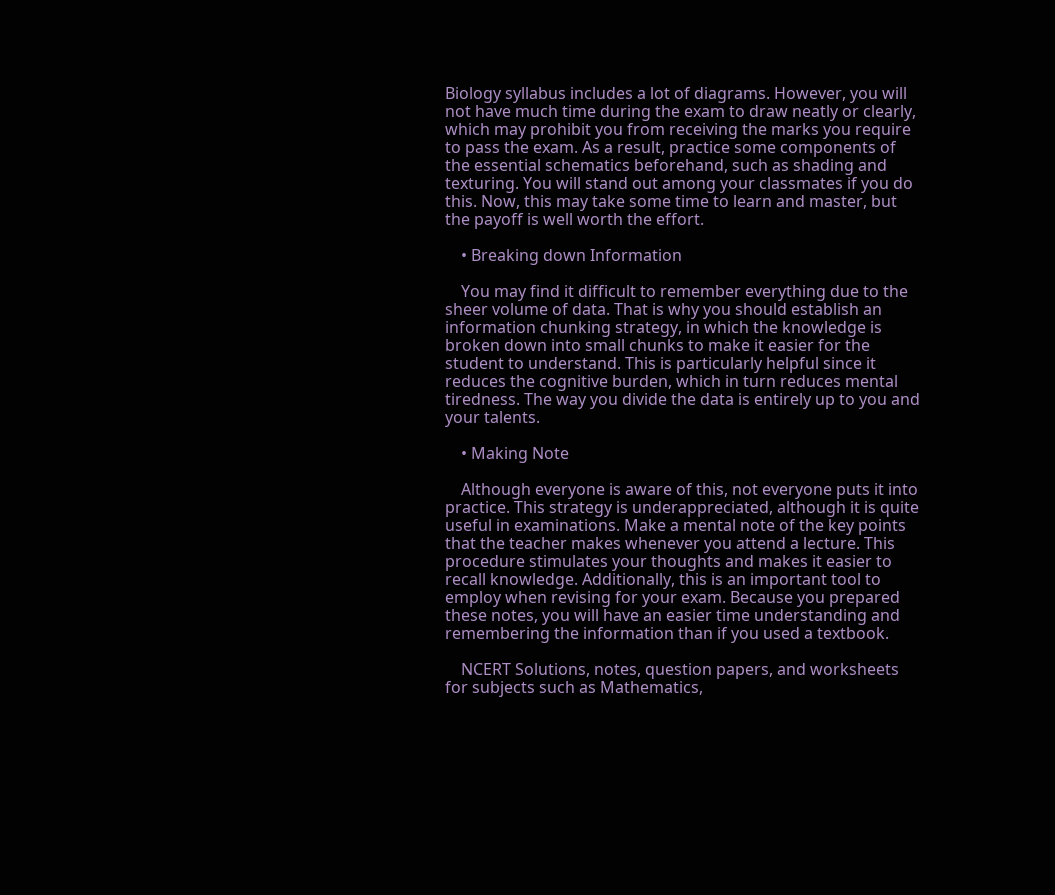Biology syllabus includes a lot of diagrams. However, you will not have much time during the exam to draw neatly or clearly, which may prohibit you from receiving the marks you require to pass the exam. As a result, practice some components of the essential schematics beforehand, such as shading and texturing. You will stand out among your classmates if you do this. Now, this may take some time to learn and master, but the payoff is well worth the effort.

    • Breaking down Information

    You may find it difficult to remember everything due to the sheer volume of data. That is why you should establish an information chunking strategy, in which the knowledge is broken down into small chunks to make it easier for the student to understand. This is particularly helpful since it reduces the cognitive burden, which in turn reduces mental tiredness. The way you divide the data is entirely up to you and your talents.

    • Making Note

    Although everyone is aware of this, not everyone puts it into practice. This strategy is underappreciated, although it is quite useful in examinations. Make a mental note of the key points that the teacher makes whenever you attend a lecture. This procedure stimulates your thoughts and makes it easier to recall knowledge. Additionally, this is an important tool to employ when revising for your exam. Because you prepared these notes, you will have an easier time understanding and remembering the information than if you used a textbook.

    NCERT Solutions, notes, question papers, and worksheets for subjects such as Mathematics,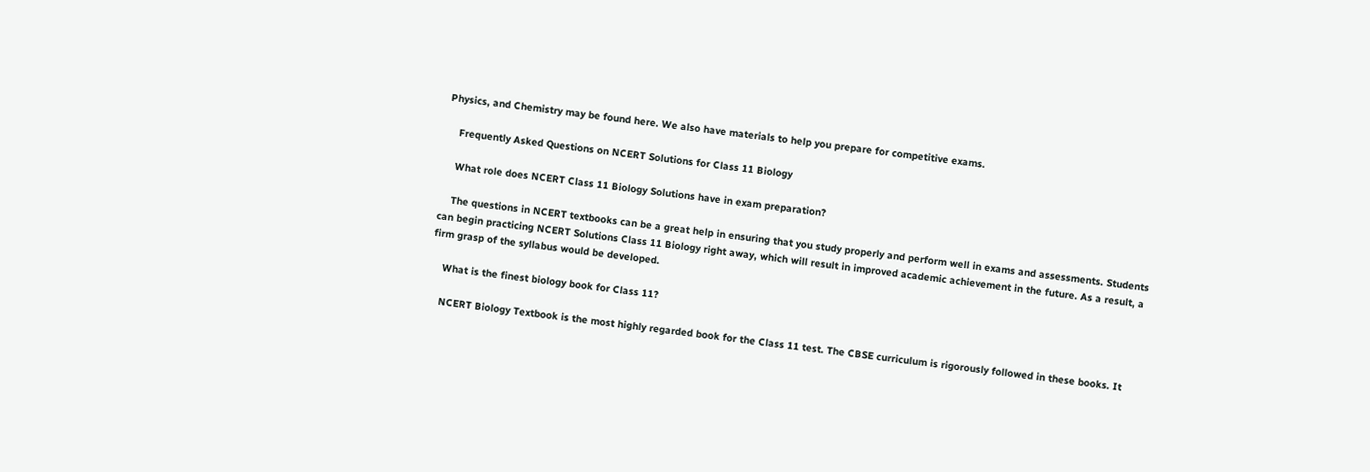Physics, and Chemistry may be found here. We also have materials to help you prepare for competitive exams.

    Frequently Asked Questions on NCERT Solutions for Class 11 Biology

    What role does NCERT Class 11 Biology Solutions have in exam preparation?

    The questions in NCERT textbooks can be a great help in ensuring that you study properly and perform well in exams and assessments. Students can begin practicing NCERT Solutions Class 11 Biology right away, which will result in improved academic achievement in the future. As a result, a firm grasp of the syllabus would be developed.

    What is the finest biology book for Class 11?

    NCERT Biology Textbook is the most highly regarded book for the Class 11 test. The CBSE curriculum is rigorously followed in these books. It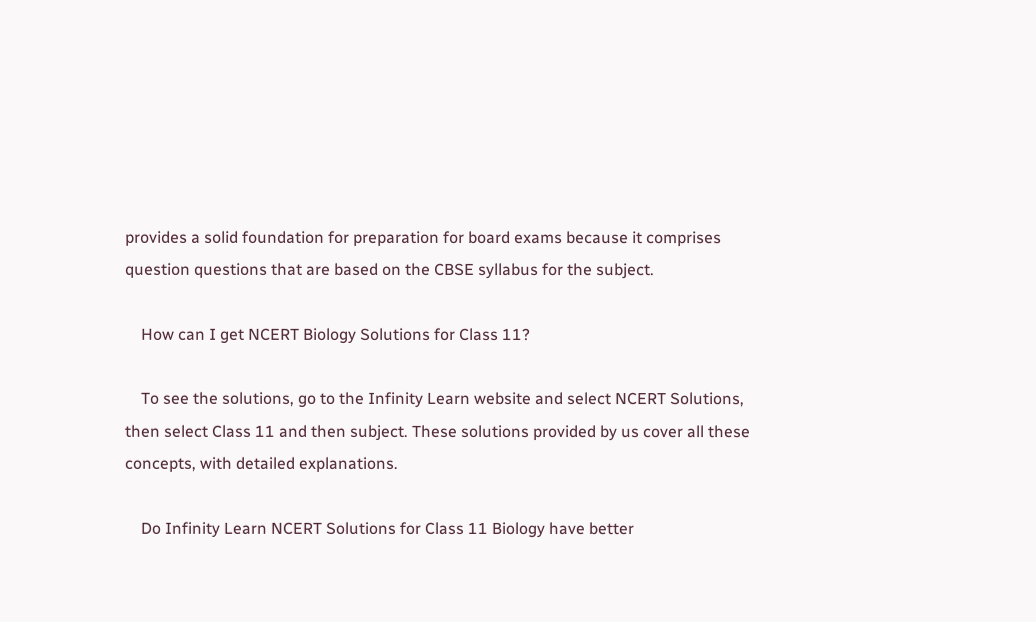provides a solid foundation for preparation for board exams because it comprises question questions that are based on the CBSE syllabus for the subject.

    How can I get NCERT Biology Solutions for Class 11?

    To see the solutions, go to the Infinity Learn website and select NCERT Solutions, then select Class 11 and then subject. These solutions provided by us cover all these concepts, with detailed explanations.

    Do Infinity Learn NCERT Solutions for Class 11 Biology have better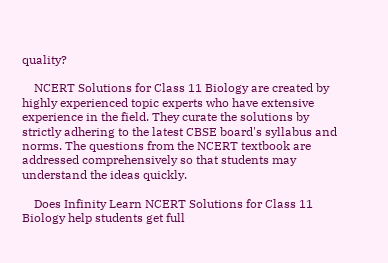quality?

    NCERT Solutions for Class 11 Biology are created by highly experienced topic experts who have extensive experience in the field. They curate the solutions by strictly adhering to the latest CBSE board's syllabus and norms. The questions from the NCERT textbook are addressed comprehensively so that students may understand the ideas quickly.

    Does Infinity Learn NCERT Solutions for Class 11 Biology help students get full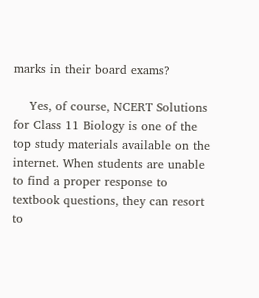marks in their board exams?

    Yes, of course, NCERT Solutions for Class 11 Biology is one of the top study materials available on the internet. When students are unable to find a proper response to textbook questions, they can resort to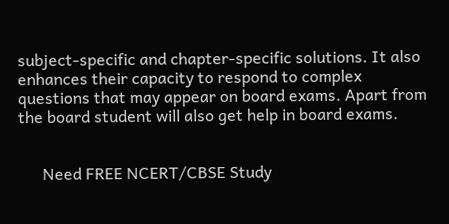subject-specific and chapter-specific solutions. It also enhances their capacity to respond to complex questions that may appear on board exams. Apart from the board student will also get help in board exams.


      Need FREE NCERT/CBSE Study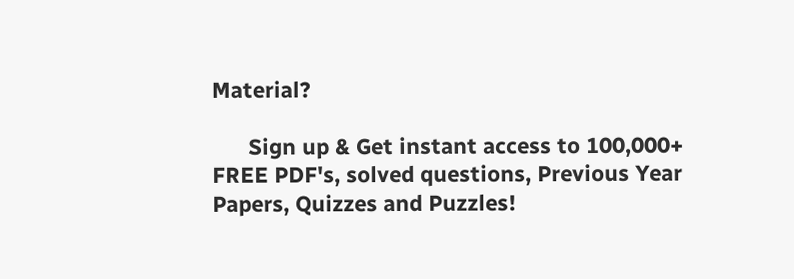Material?

      Sign up & Get instant access to 100,000+ FREE PDF's, solved questions, Previous Year Papers, Quizzes and Puzzles!